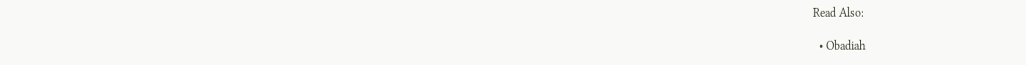Read Also:

  • Obadiah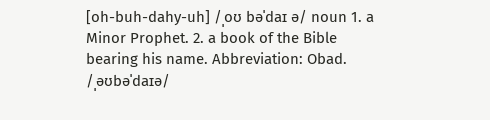[oh-buh-dahy-uh] /ˌoʊ bəˈdaɪ ə/ noun 1. a Minor Prophet. 2. a book of the Bible bearing his name. Abbreviation: Obad. /ˌəʊbəˈdaɪə/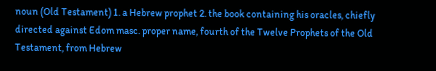noun (Old Testament) 1. a Hebrew prophet 2. the book containing his oracles, chiefly directed against Edom masc. proper name, fourth of the Twelve Prophets of the Old Testament, from Hebrew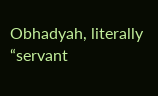Obhadyah, literally “servant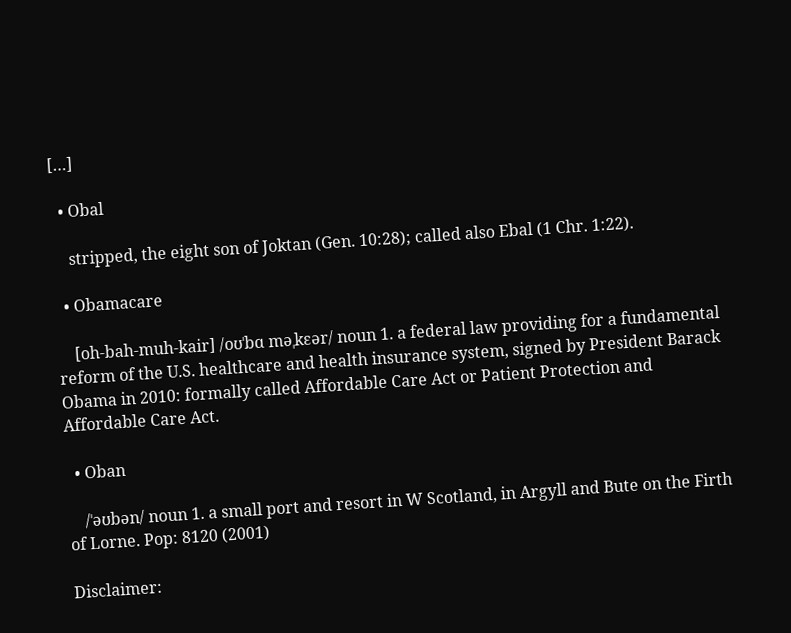[…]

  • Obal

    stripped, the eight son of Joktan (Gen. 10:28); called also Ebal (1 Chr. 1:22).

  • Obamacare

    [oh-bah-muh-kair] /oʊˈbɑ məˌkɛər/ noun 1. a federal law providing for a fundamental reform of the U.S. healthcare and health insurance system, signed by President Barack Obama in 2010: formally called Affordable Care Act or Patient Protection and Affordable Care Act.

  • Oban

    /ˈəʊbən/ noun 1. a small port and resort in W Scotland, in Argyll and Bute on the Firth of Lorne. Pop: 8120 (2001)

Disclaimer: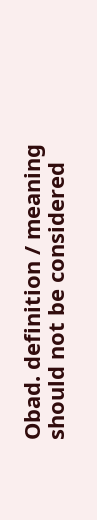Obad. definition / meaning should not be considered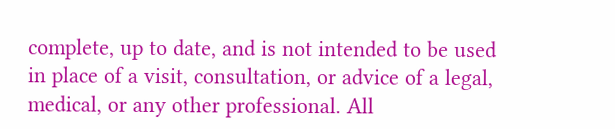complete, up to date, and is not intended to be used in place of a visit, consultation, or advice of a legal, medical, or any other professional. All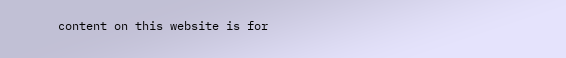content on this website is for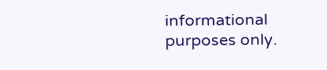informational purposes only.